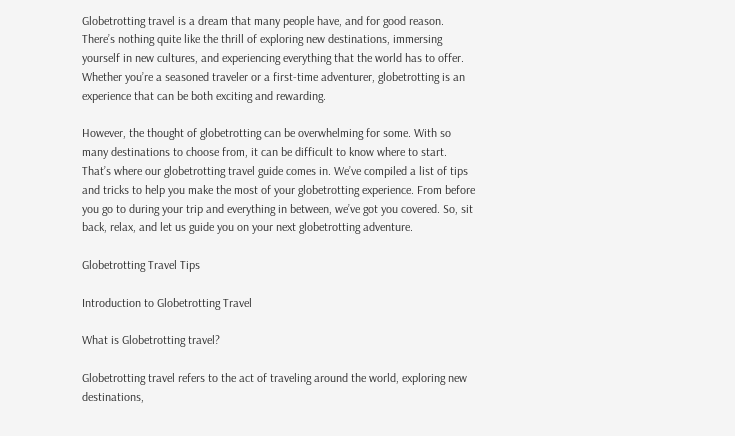Globetrotting travel is a dream that many people have, and for good reason. There’s nothing quite like the thrill of exploring new destinations, immersing yourself in new cultures, and experiencing everything that the world has to offer. Whether you’re a seasoned traveler or a first-time adventurer, globetrotting is an experience that can be both exciting and rewarding.

However, the thought of globetrotting can be overwhelming for some. With so many destinations to choose from, it can be difficult to know where to start. That’s where our globetrotting travel guide comes in. We’ve compiled a list of tips and tricks to help you make the most of your globetrotting experience. From before you go to during your trip and everything in between, we’ve got you covered. So, sit back, relax, and let us guide you on your next globetrotting adventure.

Globetrotting Travel Tips

Introduction to Globetrotting Travel

What is Globetrotting travel?

Globetrotting travel refers to the act of traveling around the world, exploring new destinations,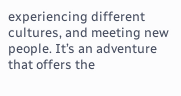experiencing different cultures, and meeting new people. It’s an adventure that offers the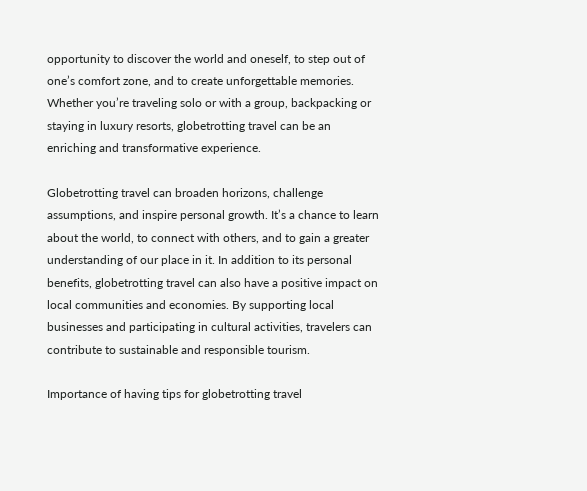opportunity to discover the world and oneself, to step out of one’s comfort zone, and to create unforgettable memories. Whether you’re traveling solo or with a group, backpacking or staying in luxury resorts, globetrotting travel can be an enriching and transformative experience.

Globetrotting travel can broaden horizons, challenge assumptions, and inspire personal growth. It’s a chance to learn about the world, to connect with others, and to gain a greater understanding of our place in it. In addition to its personal benefits, globetrotting travel can also have a positive impact on local communities and economies. By supporting local businesses and participating in cultural activities, travelers can contribute to sustainable and responsible tourism.

Importance of having tips for globetrotting travel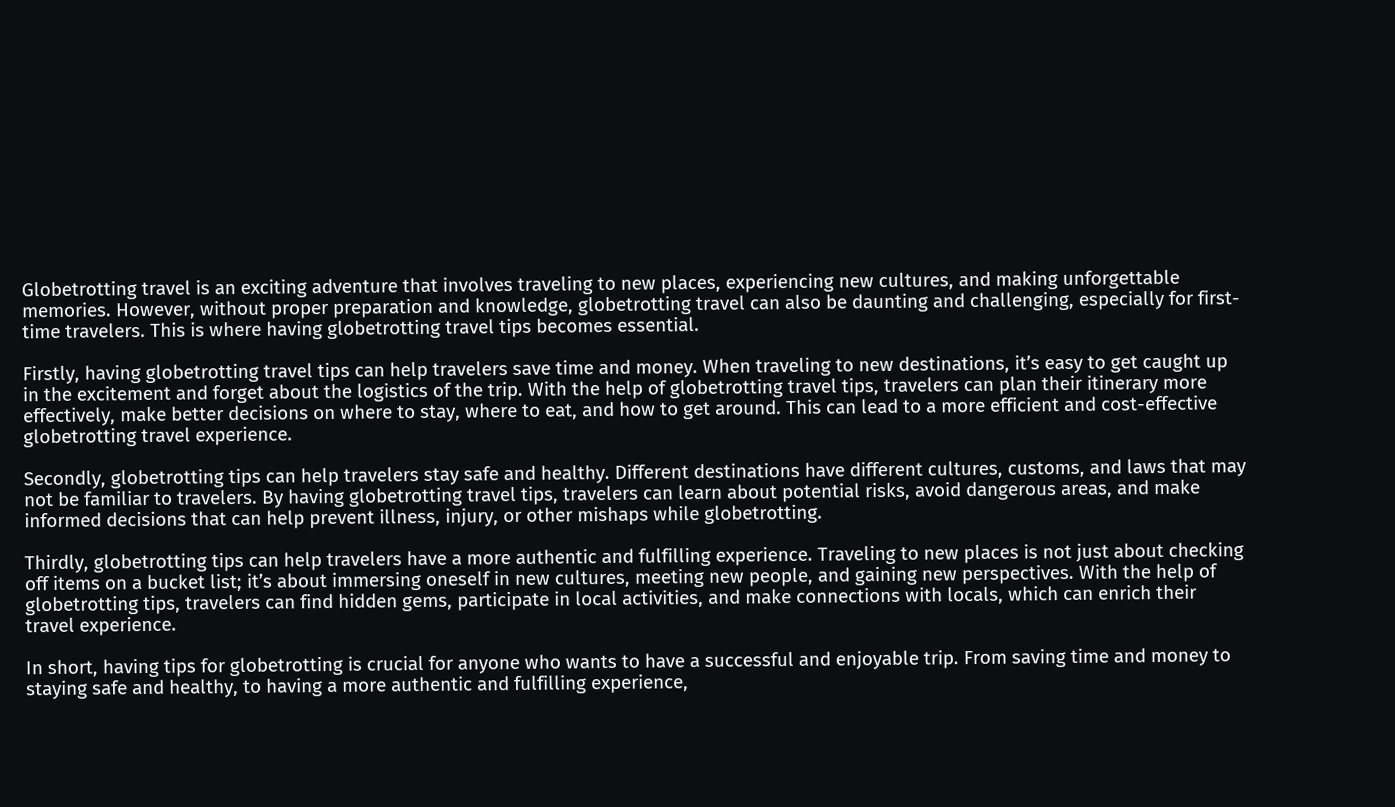Globetrotting travel is an exciting adventure that involves traveling to new places, experiencing new cultures, and making unforgettable memories. However, without proper preparation and knowledge, globetrotting travel can also be daunting and challenging, especially for first-time travelers. This is where having globetrotting travel tips becomes essential.

Firstly, having globetrotting travel tips can help travelers save time and money. When traveling to new destinations, it’s easy to get caught up in the excitement and forget about the logistics of the trip. With the help of globetrotting travel tips, travelers can plan their itinerary more effectively, make better decisions on where to stay, where to eat, and how to get around. This can lead to a more efficient and cost-effective globetrotting travel experience.

Secondly, globetrotting tips can help travelers stay safe and healthy. Different destinations have different cultures, customs, and laws that may not be familiar to travelers. By having globetrotting travel tips, travelers can learn about potential risks, avoid dangerous areas, and make informed decisions that can help prevent illness, injury, or other mishaps while globetrotting.

Thirdly, globetrotting tips can help travelers have a more authentic and fulfilling experience. Traveling to new places is not just about checking off items on a bucket list; it’s about immersing oneself in new cultures, meeting new people, and gaining new perspectives. With the help of globetrotting tips, travelers can find hidden gems, participate in local activities, and make connections with locals, which can enrich their travel experience.

In short, having tips for globetrotting is crucial for anyone who wants to have a successful and enjoyable trip. From saving time and money to staying safe and healthy, to having a more authentic and fulfilling experience,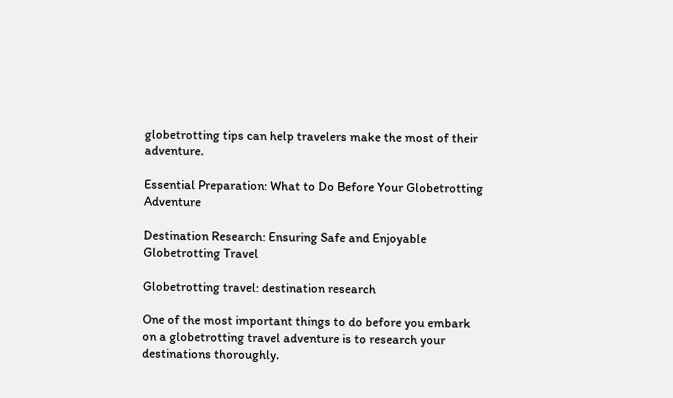globetrotting tips can help travelers make the most of their adventure.

Essential Preparation: What to Do Before Your Globetrotting Adventure

Destination Research: Ensuring Safe and Enjoyable Globetrotting Travel

Globetrotting travel: destination research

One of the most important things to do before you embark on a globetrotting travel adventure is to research your destinations thoroughly.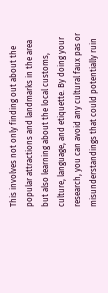This involves not only finding out about the popular attractions and landmarks in the area but also learning about the local customs, culture, language, and etiquette. By doing your research, you can avoid any cultural faux pas or misunderstandings that could potentially ruin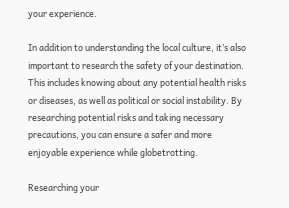your experience.

In addition to understanding the local culture, it’s also important to research the safety of your destination. This includes knowing about any potential health risks or diseases, as well as political or social instability. By researching potential risks and taking necessary precautions, you can ensure a safer and more enjoyable experience while globetrotting.

Researching your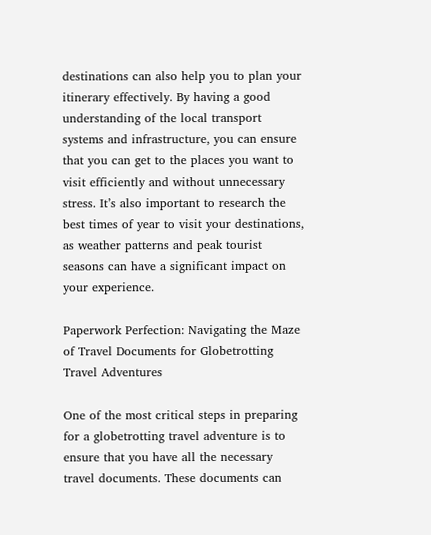destinations can also help you to plan your itinerary effectively. By having a good understanding of the local transport systems and infrastructure, you can ensure that you can get to the places you want to visit efficiently and without unnecessary stress. It’s also important to research the best times of year to visit your destinations, as weather patterns and peak tourist seasons can have a significant impact on your experience.

Paperwork Perfection: Navigating the Maze of Travel Documents for Globetrotting Travel Adventures

One of the most critical steps in preparing for a globetrotting travel adventure is to ensure that you have all the necessary travel documents. These documents can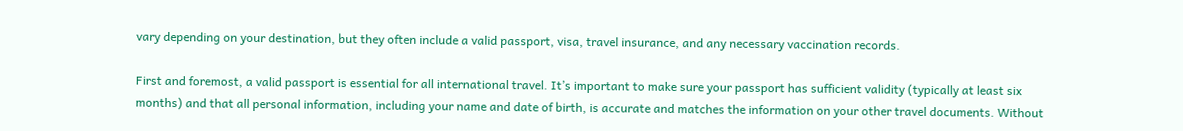vary depending on your destination, but they often include a valid passport, visa, travel insurance, and any necessary vaccination records.

First and foremost, a valid passport is essential for all international travel. It’s important to make sure your passport has sufficient validity (typically at least six months) and that all personal information, including your name and date of birth, is accurate and matches the information on your other travel documents. Without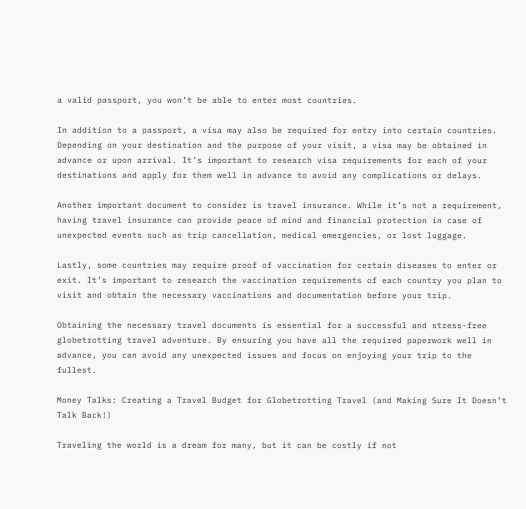a valid passport, you won’t be able to enter most countries.

In addition to a passport, a visa may also be required for entry into certain countries. Depending on your destination and the purpose of your visit, a visa may be obtained in advance or upon arrival. It’s important to research visa requirements for each of your destinations and apply for them well in advance to avoid any complications or delays.

Another important document to consider is travel insurance. While it’s not a requirement, having travel insurance can provide peace of mind and financial protection in case of unexpected events such as trip cancellation, medical emergencies, or lost luggage.

Lastly, some countries may require proof of vaccination for certain diseases to enter or exit. It’s important to research the vaccination requirements of each country you plan to visit and obtain the necessary vaccinations and documentation before your trip.

Obtaining the necessary travel documents is essential for a successful and stress-free globetrotting travel adventure. By ensuring you have all the required paperwork well in advance, you can avoid any unexpected issues and focus on enjoying your trip to the fullest.

Money Talks: Creating a Travel Budget for Globetrotting Travel (and Making Sure It Doesn’t Talk Back!)

Traveling the world is a dream for many, but it can be costly if not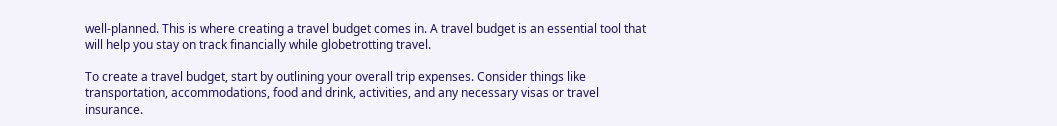well-planned. This is where creating a travel budget comes in. A travel budget is an essential tool that will help you stay on track financially while globetrotting travel.

To create a travel budget, start by outlining your overall trip expenses. Consider things like transportation, accommodations, food and drink, activities, and any necessary visas or travel insurance.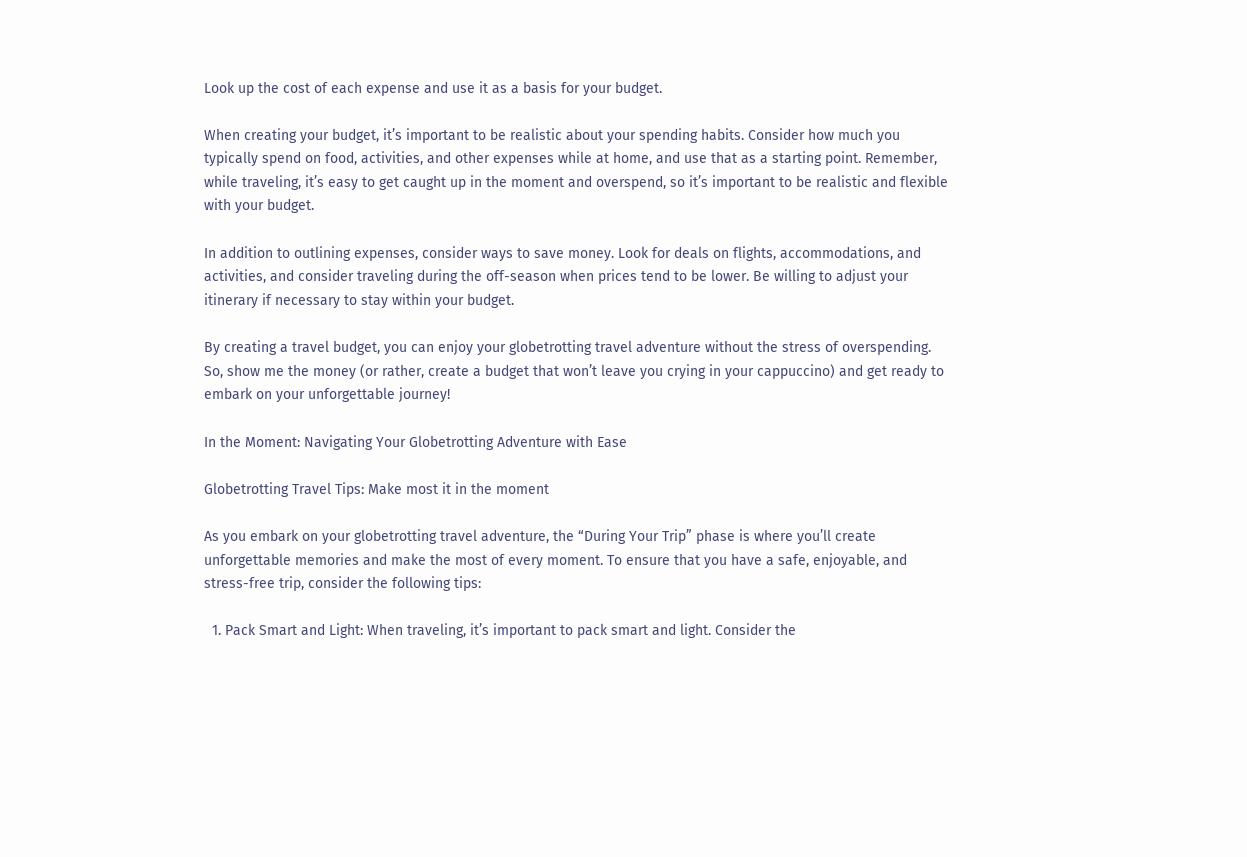Look up the cost of each expense and use it as a basis for your budget.

When creating your budget, it’s important to be realistic about your spending habits. Consider how much you typically spend on food, activities, and other expenses while at home, and use that as a starting point. Remember, while traveling, it’s easy to get caught up in the moment and overspend, so it’s important to be realistic and flexible with your budget.

In addition to outlining expenses, consider ways to save money. Look for deals on flights, accommodations, and activities, and consider traveling during the off-season when prices tend to be lower. Be willing to adjust your itinerary if necessary to stay within your budget.

By creating a travel budget, you can enjoy your globetrotting travel adventure without the stress of overspending. So, show me the money (or rather, create a budget that won’t leave you crying in your cappuccino) and get ready to embark on your unforgettable journey!

In the Moment: Navigating Your Globetrotting Adventure with Ease

Globetrotting Travel Tips: Make most it in the moment

As you embark on your globetrotting travel adventure, the “During Your Trip” phase is where you’ll create unforgettable memories and make the most of every moment. To ensure that you have a safe, enjoyable, and stress-free trip, consider the following tips:

  1. Pack Smart and Light: When traveling, it’s important to pack smart and light. Consider the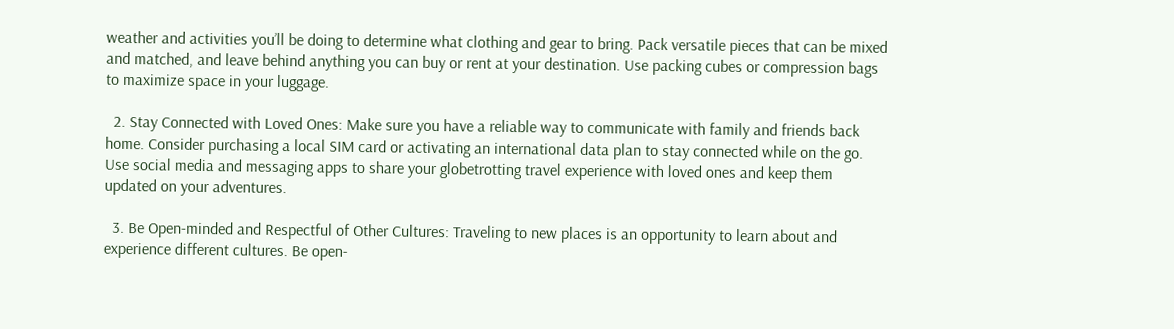weather and activities you’ll be doing to determine what clothing and gear to bring. Pack versatile pieces that can be mixed and matched, and leave behind anything you can buy or rent at your destination. Use packing cubes or compression bags to maximize space in your luggage.

  2. Stay Connected with Loved Ones: Make sure you have a reliable way to communicate with family and friends back home. Consider purchasing a local SIM card or activating an international data plan to stay connected while on the go. Use social media and messaging apps to share your globetrotting travel experience with loved ones and keep them updated on your adventures.

  3. Be Open-minded and Respectful of Other Cultures: Traveling to new places is an opportunity to learn about and experience different cultures. Be open-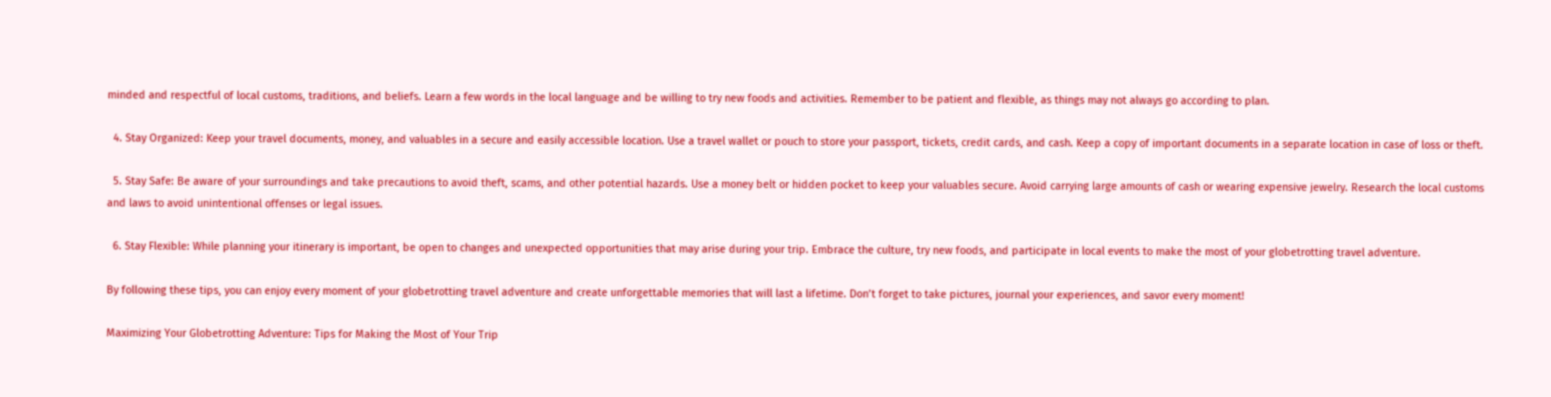minded and respectful of local customs, traditions, and beliefs. Learn a few words in the local language and be willing to try new foods and activities. Remember to be patient and flexible, as things may not always go according to plan.

  4. Stay Organized: Keep your travel documents, money, and valuables in a secure and easily accessible location. Use a travel wallet or pouch to store your passport, tickets, credit cards, and cash. Keep a copy of important documents in a separate location in case of loss or theft.

  5. Stay Safe: Be aware of your surroundings and take precautions to avoid theft, scams, and other potential hazards. Use a money belt or hidden pocket to keep your valuables secure. Avoid carrying large amounts of cash or wearing expensive jewelry. Research the local customs and laws to avoid unintentional offenses or legal issues.

  6. Stay Flexible: While planning your itinerary is important, be open to changes and unexpected opportunities that may arise during your trip. Embrace the culture, try new foods, and participate in local events to make the most of your globetrotting travel adventure.

By following these tips, you can enjoy every moment of your globetrotting travel adventure and create unforgettable memories that will last a lifetime. Don’t forget to take pictures, journal your experiences, and savor every moment!

Maximizing Your Globetrotting Adventure: Tips for Making the Most of Your Trip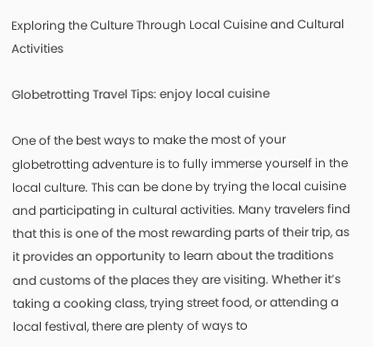Exploring the Culture Through Local Cuisine and Cultural Activities

Globetrotting Travel Tips: enjoy local cuisine

One of the best ways to make the most of your globetrotting adventure is to fully immerse yourself in the local culture. This can be done by trying the local cuisine and participating in cultural activities. Many travelers find that this is one of the most rewarding parts of their trip, as it provides an opportunity to learn about the traditions and customs of the places they are visiting. Whether it’s taking a cooking class, trying street food, or attending a local festival, there are plenty of ways to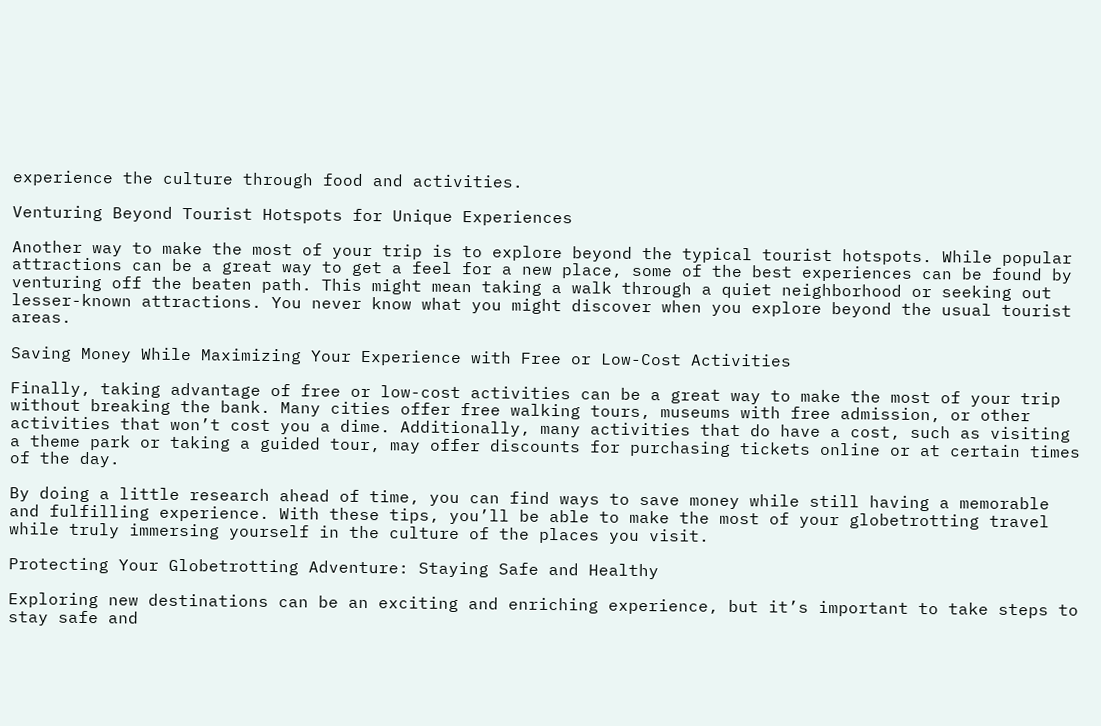experience the culture through food and activities.

Venturing Beyond Tourist Hotspots for Unique Experiences

Another way to make the most of your trip is to explore beyond the typical tourist hotspots. While popular attractions can be a great way to get a feel for a new place, some of the best experiences can be found by venturing off the beaten path. This might mean taking a walk through a quiet neighborhood or seeking out lesser-known attractions. You never know what you might discover when you explore beyond the usual tourist areas.

Saving Money While Maximizing Your Experience with Free or Low-Cost Activities

Finally, taking advantage of free or low-cost activities can be a great way to make the most of your trip without breaking the bank. Many cities offer free walking tours, museums with free admission, or other activities that won’t cost you a dime. Additionally, many activities that do have a cost, such as visiting a theme park or taking a guided tour, may offer discounts for purchasing tickets online or at certain times of the day.

By doing a little research ahead of time, you can find ways to save money while still having a memorable and fulfilling experience. With these tips, you’ll be able to make the most of your globetrotting travel while truly immersing yourself in the culture of the places you visit.

Protecting Your Globetrotting Adventure: Staying Safe and Healthy

Exploring new destinations can be an exciting and enriching experience, but it’s important to take steps to stay safe and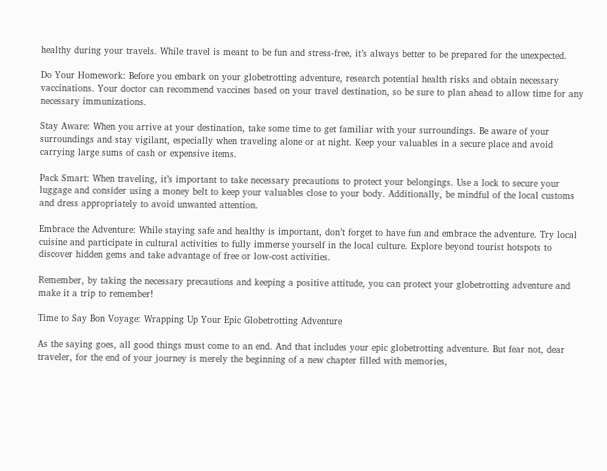healthy during your travels. While travel is meant to be fun and stress-free, it’s always better to be prepared for the unexpected.

Do Your Homework: Before you embark on your globetrotting adventure, research potential health risks and obtain necessary vaccinations. Your doctor can recommend vaccines based on your travel destination, so be sure to plan ahead to allow time for any necessary immunizations.

Stay Aware: When you arrive at your destination, take some time to get familiar with your surroundings. Be aware of your surroundings and stay vigilant, especially when traveling alone or at night. Keep your valuables in a secure place and avoid carrying large sums of cash or expensive items.

Pack Smart: When traveling, it’s important to take necessary precautions to protect your belongings. Use a lock to secure your luggage and consider using a money belt to keep your valuables close to your body. Additionally, be mindful of the local customs and dress appropriately to avoid unwanted attention.

Embrace the Adventure: While staying safe and healthy is important, don’t forget to have fun and embrace the adventure. Try local cuisine and participate in cultural activities to fully immerse yourself in the local culture. Explore beyond tourist hotspots to discover hidden gems and take advantage of free or low-cost activities.

Remember, by taking the necessary precautions and keeping a positive attitude, you can protect your globetrotting adventure and make it a trip to remember!

Time to Say Bon Voyage: Wrapping Up Your Epic Globetrotting Adventure

As the saying goes, all good things must come to an end. And that includes your epic globetrotting adventure. But fear not, dear traveler, for the end of your journey is merely the beginning of a new chapter filled with memories,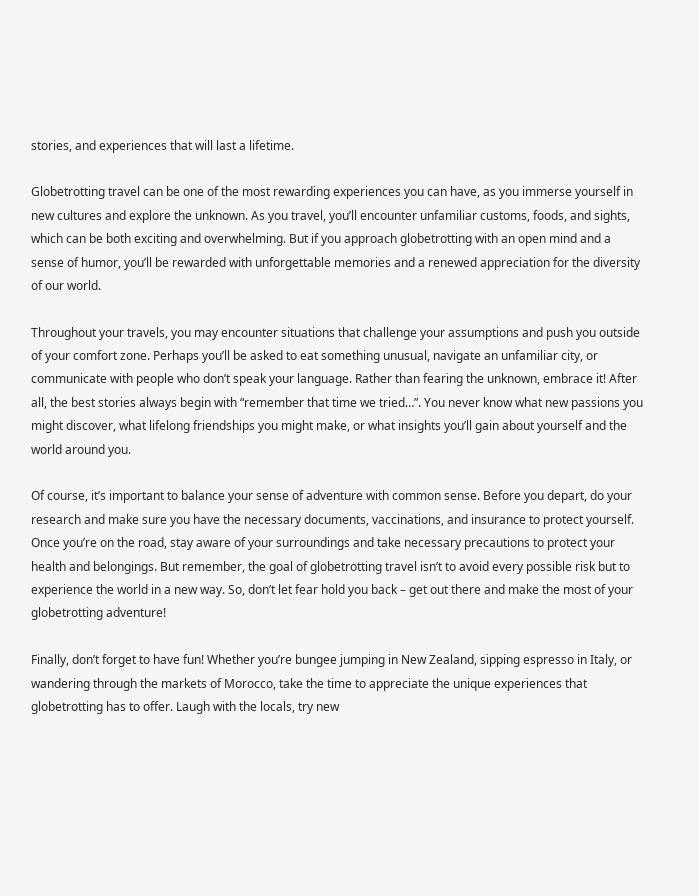stories, and experiences that will last a lifetime.

Globetrotting travel can be one of the most rewarding experiences you can have, as you immerse yourself in new cultures and explore the unknown. As you travel, you’ll encounter unfamiliar customs, foods, and sights, which can be both exciting and overwhelming. But if you approach globetrotting with an open mind and a sense of humor, you’ll be rewarded with unforgettable memories and a renewed appreciation for the diversity of our world.

Throughout your travels, you may encounter situations that challenge your assumptions and push you outside of your comfort zone. Perhaps you’ll be asked to eat something unusual, navigate an unfamiliar city, or communicate with people who don’t speak your language. Rather than fearing the unknown, embrace it! After all, the best stories always begin with “remember that time we tried…”. You never know what new passions you might discover, what lifelong friendships you might make, or what insights you’ll gain about yourself and the world around you.

Of course, it’s important to balance your sense of adventure with common sense. Before you depart, do your research and make sure you have the necessary documents, vaccinations, and insurance to protect yourself. Once you’re on the road, stay aware of your surroundings and take necessary precautions to protect your health and belongings. But remember, the goal of globetrotting travel isn’t to avoid every possible risk but to experience the world in a new way. So, don’t let fear hold you back – get out there and make the most of your globetrotting adventure!

Finally, don’t forget to have fun! Whether you’re bungee jumping in New Zealand, sipping espresso in Italy, or wandering through the markets of Morocco, take the time to appreciate the unique experiences that globetrotting has to offer. Laugh with the locals, try new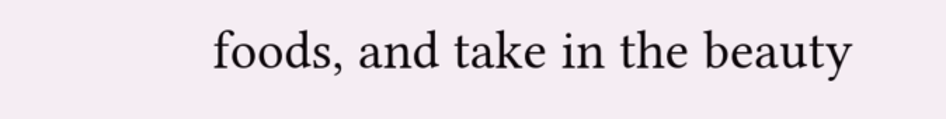foods, and take in the beauty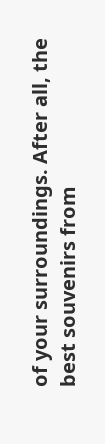of your surroundings. After all, the best souvenirs from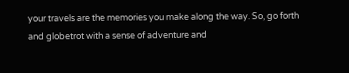your travels are the memories you make along the way. So, go forth and globetrot with a sense of adventure and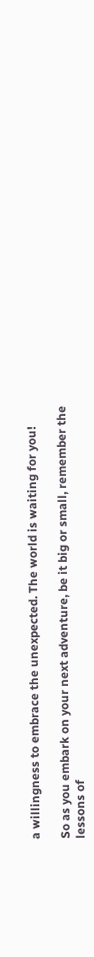a willingness to embrace the unexpected. The world is waiting for you!

So as you embark on your next adventure, be it big or small, remember the lessons of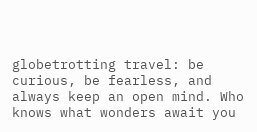globetrotting travel: be curious, be fearless, and always keep an open mind. Who knows what wonders await you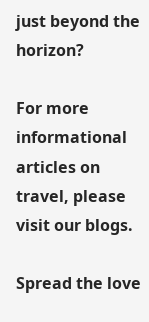just beyond the horizon?

For more informational articles on travel, please visit our blogs.

Spread the love